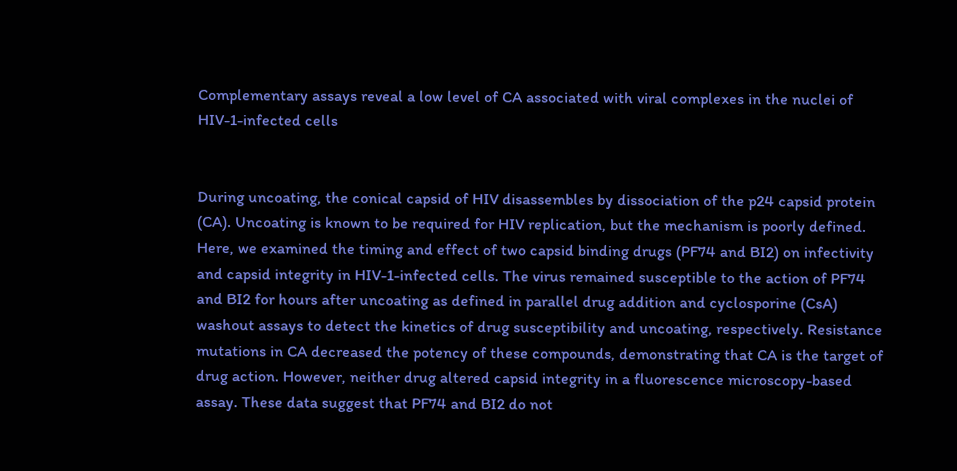Complementary assays reveal a low level of CA associated with viral complexes in the nuclei of HIV-1-infected cells


During uncoating, the conical capsid of HIV disassembles by dissociation of the p24 capsid protein (CA). Uncoating is known to be required for HIV replication, but the mechanism is poorly defined. Here, we examined the timing and effect of two capsid binding drugs (PF74 and BI2) on infectivity and capsid integrity in HIV-1-infected cells. The virus remained susceptible to the action of PF74 and BI2 for hours after uncoating as defined in parallel drug addition and cyclosporine (CsA) washout assays to detect the kinetics of drug susceptibility and uncoating, respectively. Resistance mutations in CA decreased the potency of these compounds, demonstrating that CA is the target of drug action. However, neither drug altered capsid integrity in a fluorescence microscopy-based assay. These data suggest that PF74 and BI2 do not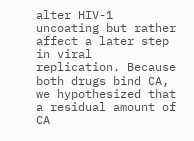alter HIV-1 uncoating but rather affect a later step in viral replication. Because both drugs bind CA, we hypothesized that a residual amount of CA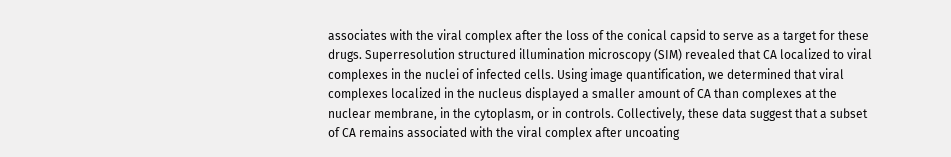associates with the viral complex after the loss of the conical capsid to serve as a target for these drugs. Superresolution structured illumination microscopy (SIM) revealed that CA localized to viral complexes in the nuclei of infected cells. Using image quantification, we determined that viral complexes localized in the nucleus displayed a smaller amount of CA than complexes at the nuclear membrane, in the cytoplasm, or in controls. Collectively, these data suggest that a subset of CA remains associated with the viral complex after uncoating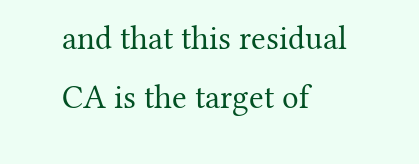and that this residual CA is the target of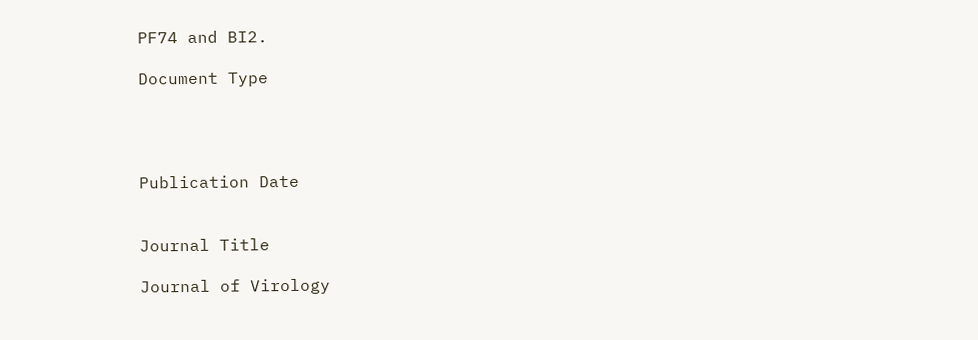PF74 and BI2.

Document Type




Publication Date


Journal Title

Journal of Virology